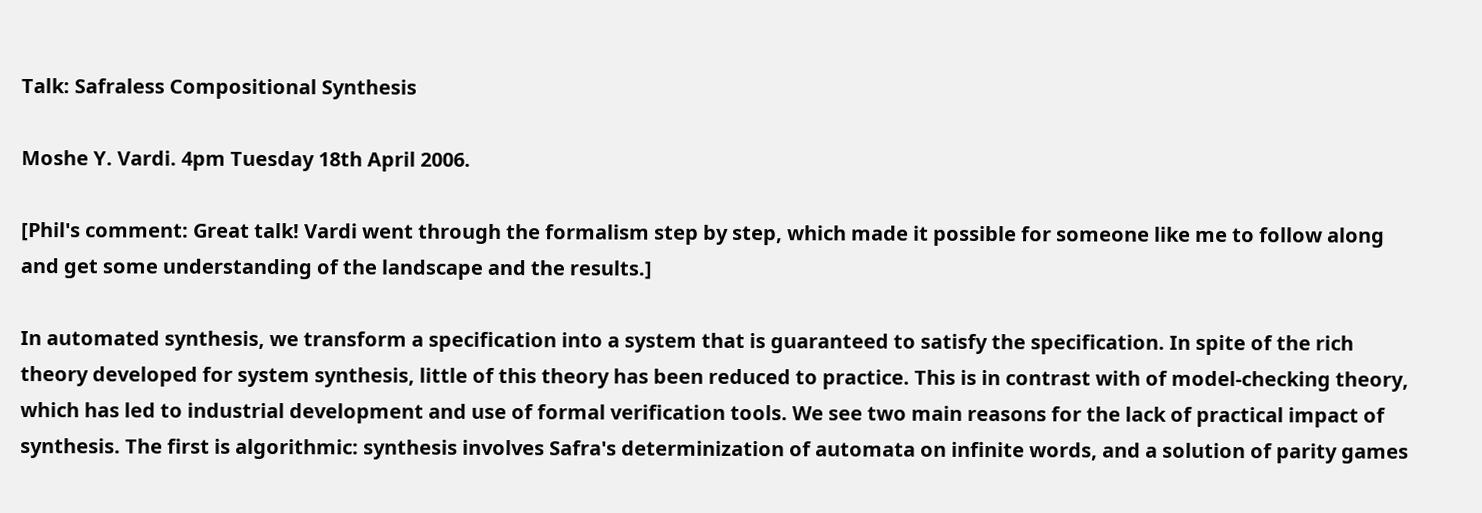Talk: Safraless Compositional Synthesis

Moshe Y. Vardi. 4pm Tuesday 18th April 2006.

[Phil's comment: Great talk! Vardi went through the formalism step by step, which made it possible for someone like me to follow along and get some understanding of the landscape and the results.]

In automated synthesis, we transform a specification into a system that is guaranteed to satisfy the specification. In spite of the rich theory developed for system synthesis, little of this theory has been reduced to practice. This is in contrast with of model-checking theory, which has led to industrial development and use of formal verification tools. We see two main reasons for the lack of practical impact of synthesis. The first is algorithmic: synthesis involves Safra's determinization of automata on infinite words, and a solution of parity games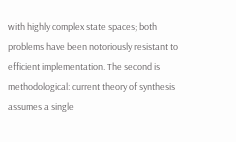with highly complex state spaces; both problems have been notoriously resistant to efficient implementation. The second is methodological: current theory of synthesis assumes a single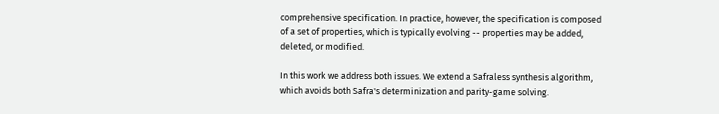comprehensive specification. In practice, however, the specification is composed of a set of properties, which is typically evolving -- properties may be added, deleted, or modified.

In this work we address both issues. We extend a Safraless synthesis algorithm, which avoids both Safra's determinization and parity-game solving.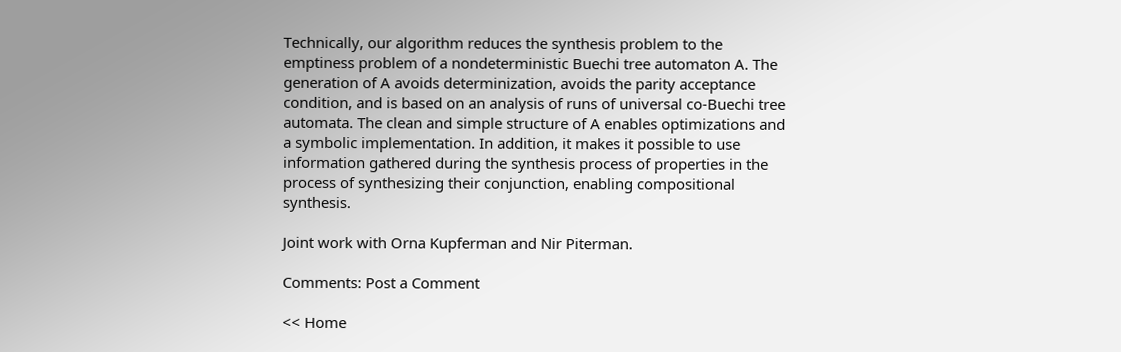Technically, our algorithm reduces the synthesis problem to the emptiness problem of a nondeterministic Buechi tree automaton A. The generation of A avoids determinization, avoids the parity acceptance condition, and is based on an analysis of runs of universal co-Buechi tree automata. The clean and simple structure of A enables optimizations and a symbolic implementation. In addition, it makes it possible to use information gathered during the synthesis process of properties in the process of synthesizing their conjunction, enabling compositional synthesis.

Joint work with Orna Kupferman and Nir Piterman.

Comments: Post a Comment

<< Home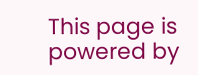This page is powered by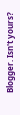Blogger. Isn't yours?